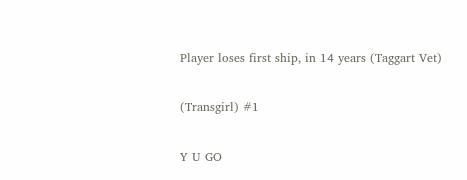Player loses first ship, in 14 years (Taggart Vet)

(Transgirl) #1

Y U GO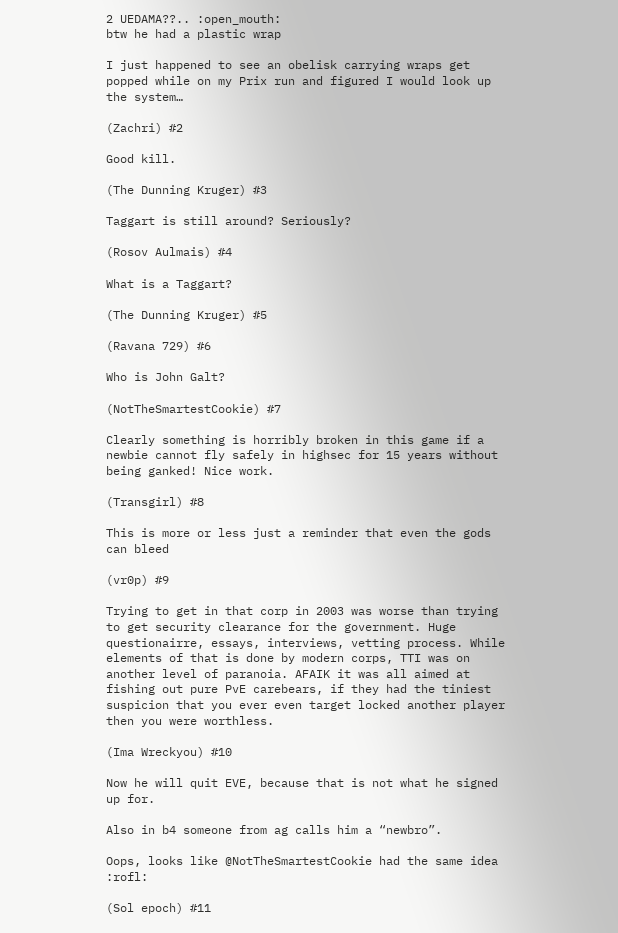2 UEDAMA??.. :open_mouth:
btw he had a plastic wrap

I just happened to see an obelisk carrying wraps get popped while on my Prix run and figured I would look up the system…

(Zachri) #2

Good kill.

(The Dunning Kruger) #3

Taggart is still around? Seriously?

(Rosov Aulmais) #4

What is a Taggart?

(The Dunning Kruger) #5

(Ravana 729) #6

Who is John Galt?

(NotTheSmartestCookie) #7

Clearly something is horribly broken in this game if a newbie cannot fly safely in highsec for 15 years without being ganked! Nice work.

(Transgirl) #8

This is more or less just a reminder that even the gods can bleed

(vr0p) #9

Trying to get in that corp in 2003 was worse than trying to get security clearance for the government. Huge questionairre, essays, interviews, vetting process. While elements of that is done by modern corps, TTI was on another level of paranoia. AFAIK it was all aimed at fishing out pure PvE carebears, if they had the tiniest suspicion that you ever even target locked another player then you were worthless.

(Ima Wreckyou) #10

Now he will quit EVE, because that is not what he signed up for.

Also in b4 someone from ag calls him a “newbro”.

Oops, looks like @NotTheSmartestCookie had the same idea :rofl:

(Sol epoch) #11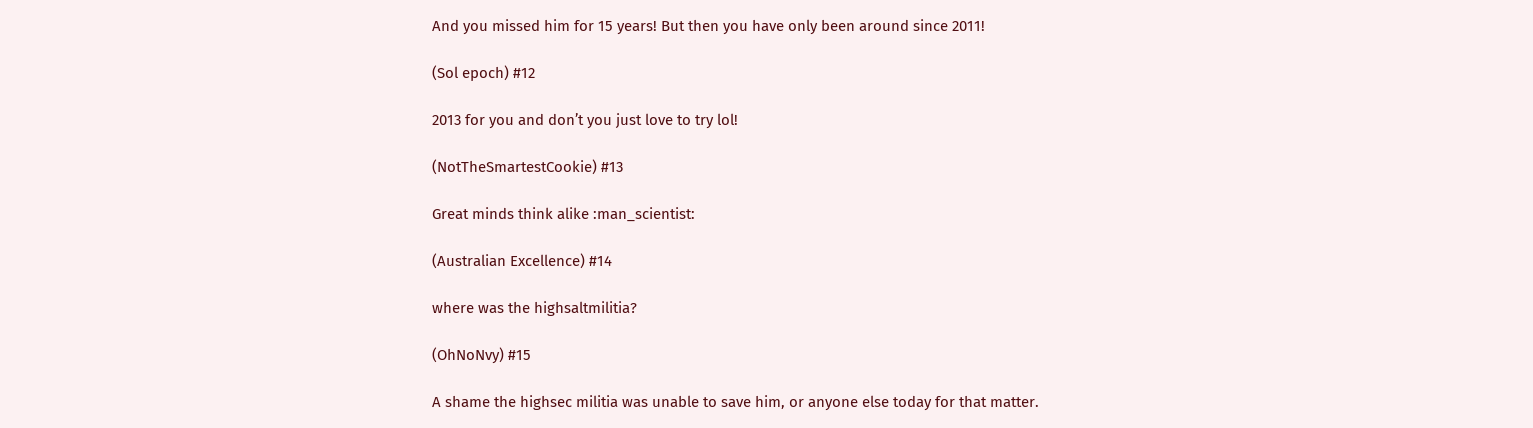And you missed him for 15 years! But then you have only been around since 2011!

(Sol epoch) #12

2013 for you and don’t you just love to try lol!

(NotTheSmartestCookie) #13

Great minds think alike :man_scientist:

(Australian Excellence) #14

where was the highsaltmilitia?

(OhNoNvy) #15

A shame the highsec militia was unable to save him, or anyone else today for that matter.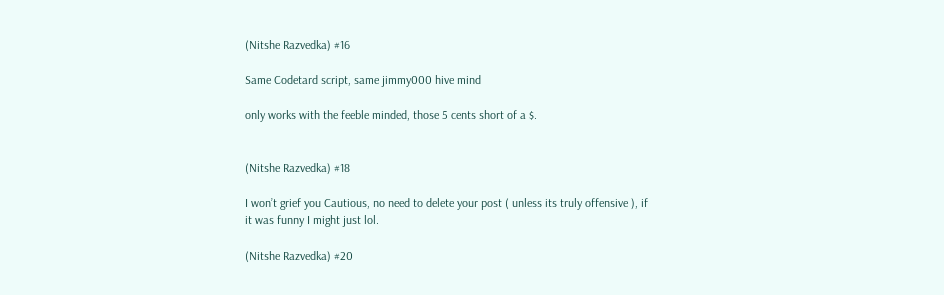(Nitshe Razvedka) #16

Same Codetard script, same jimmy000 hive mind

only works with the feeble minded, those 5 cents short of a $.


(Nitshe Razvedka) #18

I won’t grief you Cautious, no need to delete your post ( unless its truly offensive ), if it was funny I might just lol.

(Nitshe Razvedka) #20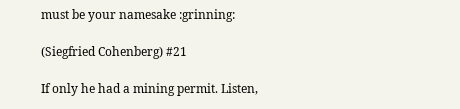must be your namesake :grinning:

(Siegfried Cohenberg) #21

If only he had a mining permit. Listen,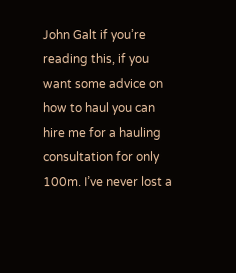John Galt if you’re reading this, if you want some advice on how to haul you can hire me for a hauling consultation for only 100m. I’ve never lost a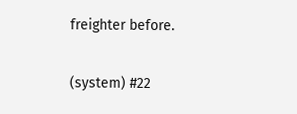freighter before.

(system) #22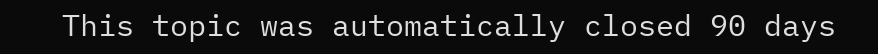This topic was automatically closed 90 days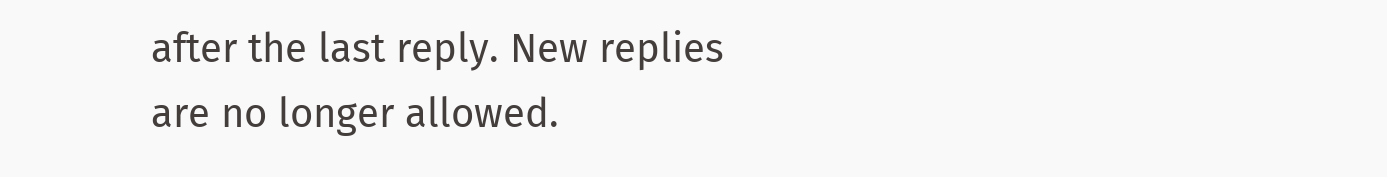after the last reply. New replies are no longer allowed.